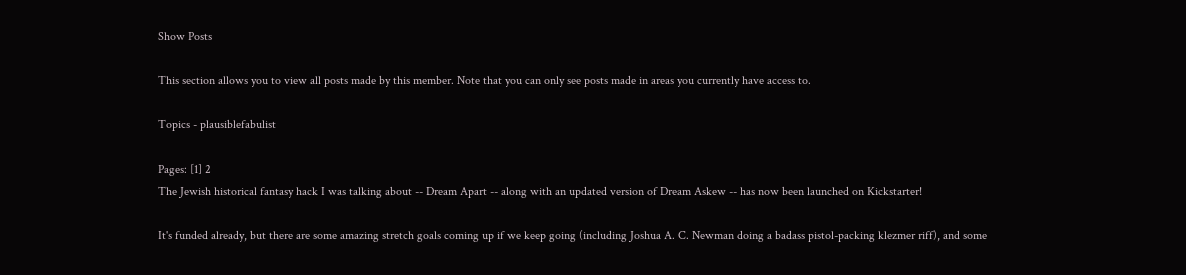Show Posts

This section allows you to view all posts made by this member. Note that you can only see posts made in areas you currently have access to.

Topics - plausiblefabulist

Pages: [1] 2
The Jewish historical fantasy hack I was talking about -- Dream Apart -- along with an updated version of Dream Askew -- has now been launched on Kickstarter!

It's funded already, but there are some amazing stretch goals coming up if we keep going (including Joshua A. C. Newman doing a badass pistol-packing klezmer riff), and some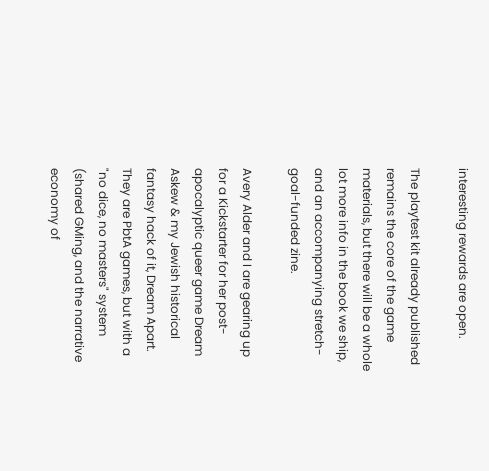interesting rewards are open.

The playtest kit already published remains the core of the game materials, but there will be a whole lot more info in the book we ship, and an accompanying stretch-goal-funded zine.

Avery Alder and I are gearing up for a Kickstarter for her post-apocalyptic queer game Dream Askew & my Jewish historical fantasy hack of it, Dream Apart. They are PbtA games, but with a "no dice, no masters" system (shared GMing, and the narrative economy of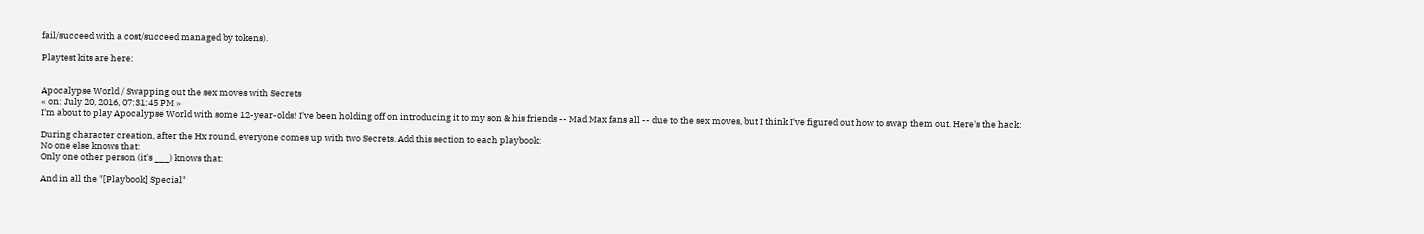fail/succeed with a cost/succeed managed by tokens).

Playtest kits are here:


Apocalypse World / Swapping out the sex moves with Secrets
« on: July 20, 2016, 07:31:45 PM »
I'm about to play Apocalypse World with some 12-year-olds! I've been holding off on introducing it to my son & his friends -- Mad Max fans all -- due to the sex moves, but I think I've figured out how to swap them out. Here's the hack:

During character creation, after the Hx round, everyone comes up with two Secrets. Add this section to each playbook:
No one else knows that:
Only one other person (it's ___) knows that:

And in all the "[Playbook] Special"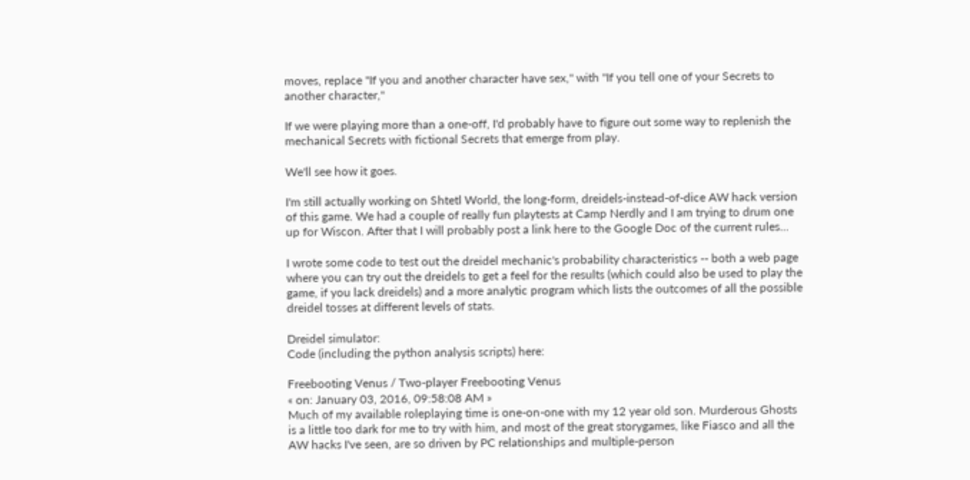moves, replace "If you and another character have sex," with "If you tell one of your Secrets to another character,"

If we were playing more than a one-off, I'd probably have to figure out some way to replenish the mechanical Secrets with fictional Secrets that emerge from play.

We'll see how it goes.

I'm still actually working on Shtetl World, the long-form, dreidels-instead-of-dice AW hack version of this game. We had a couple of really fun playtests at Camp Nerdly and I am trying to drum one up for Wiscon. After that I will probably post a link here to the Google Doc of the current rules...

I wrote some code to test out the dreidel mechanic's probability characteristics -- both a web page where you can try out the dreidels to get a feel for the results (which could also be used to play the game, if you lack dreidels) and a more analytic program which lists the outcomes of all the possible dreidel tosses at different levels of stats.

Dreidel simulator:
Code (including the python analysis scripts) here:

Freebooting Venus / Two-player Freebooting Venus
« on: January 03, 2016, 09:58:08 AM »
Much of my available roleplaying time is one-on-one with my 12 year old son. Murderous Ghosts is a little too dark for me to try with him, and most of the great storygames, like Fiasco and all the AW hacks I've seen, are so driven by PC relationships and multiple-person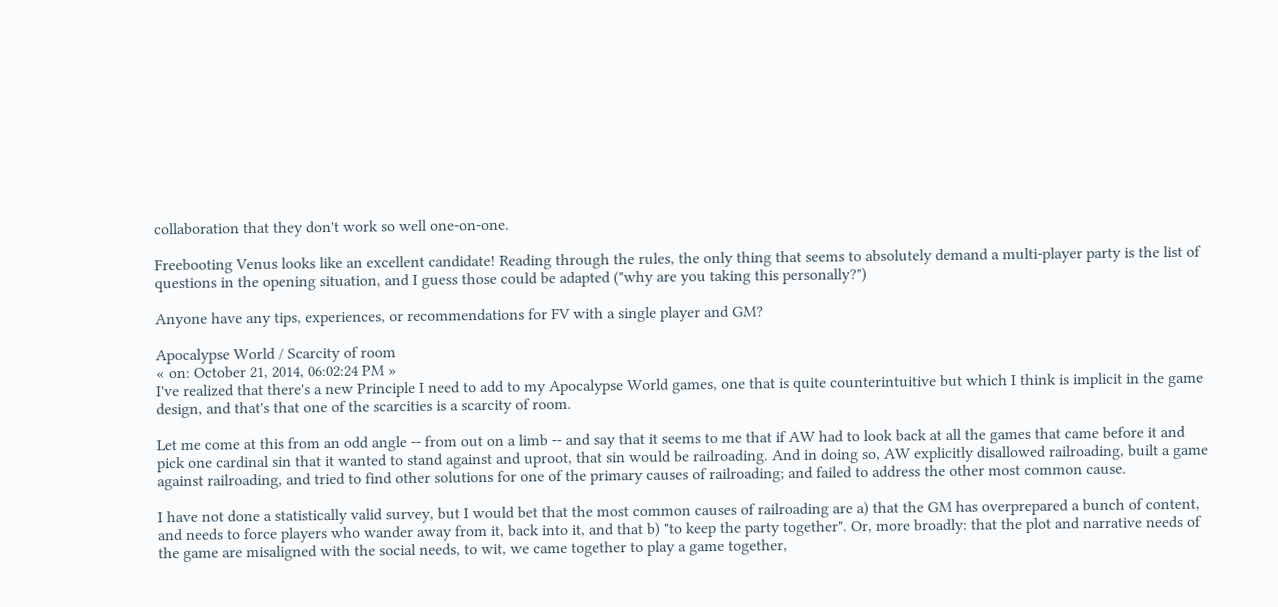collaboration that they don't work so well one-on-one.

Freebooting Venus looks like an excellent candidate! Reading through the rules, the only thing that seems to absolutely demand a multi-player party is the list of questions in the opening situation, and I guess those could be adapted ("why are you taking this personally?")

Anyone have any tips, experiences, or recommendations for FV with a single player and GM?

Apocalypse World / Scarcity of room
« on: October 21, 2014, 06:02:24 PM »
I've realized that there's a new Principle I need to add to my Apocalypse World games, one that is quite counterintuitive but which I think is implicit in the game design, and that's that one of the scarcities is a scarcity of room.

Let me come at this from an odd angle -- from out on a limb -- and say that it seems to me that if AW had to look back at all the games that came before it and pick one cardinal sin that it wanted to stand against and uproot, that sin would be railroading. And in doing so, AW explicitly disallowed railroading, built a game against railroading, and tried to find other solutions for one of the primary causes of railroading; and failed to address the other most common cause.

I have not done a statistically valid survey, but I would bet that the most common causes of railroading are a) that the GM has overprepared a bunch of content, and needs to force players who wander away from it, back into it, and that b) "to keep the party together". Or, more broadly: that the plot and narrative needs of the game are misaligned with the social needs, to wit, we came together to play a game together,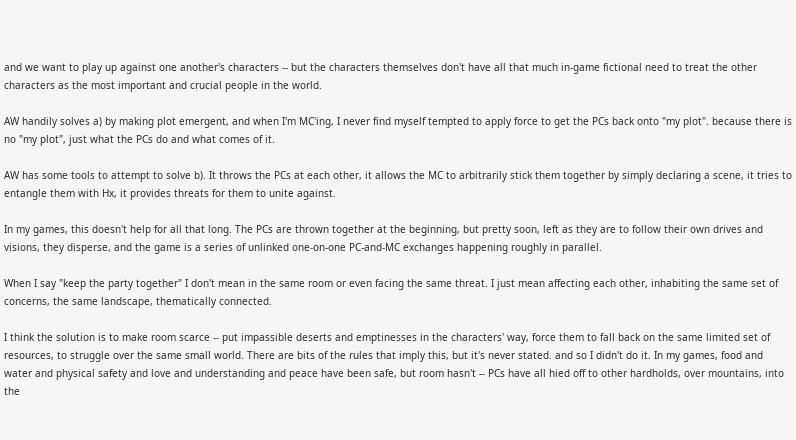and we want to play up against one another's characters -- but the characters themselves don't have all that much in-game fictional need to treat the other characters as the most important and crucial people in the world.

AW handily solves a) by making plot emergent, and when I'm MC'ing, I never find myself tempted to apply force to get the PCs back onto "my plot". because there is no "my plot", just what the PCs do and what comes of it.

AW has some tools to attempt to solve b). It throws the PCs at each other, it allows the MC to arbitrarily stick them together by simply declaring a scene, it tries to entangle them with Hx, it provides threats for them to unite against.

In my games, this doesn't help for all that long. The PCs are thrown together at the beginning, but pretty soon, left as they are to follow their own drives and visions, they disperse, and the game is a series of unlinked one-on-one PC-and-MC exchanges happening roughly in parallel.

When I say "keep the party together" I don't mean in the same room or even facing the same threat. I just mean affecting each other, inhabiting the same set of concerns, the same landscape, thematically connected.

I think the solution is to make room scarce -- put impassible deserts and emptinesses in the characters' way, force them to fall back on the same limited set of resources, to struggle over the same small world. There are bits of the rules that imply this, but it's never stated. and so I didn't do it. In my games, food and water and physical safety and love and understanding and peace have been safe, but room hasn't -- PCs have all hied off to other hardholds, over mountains, into the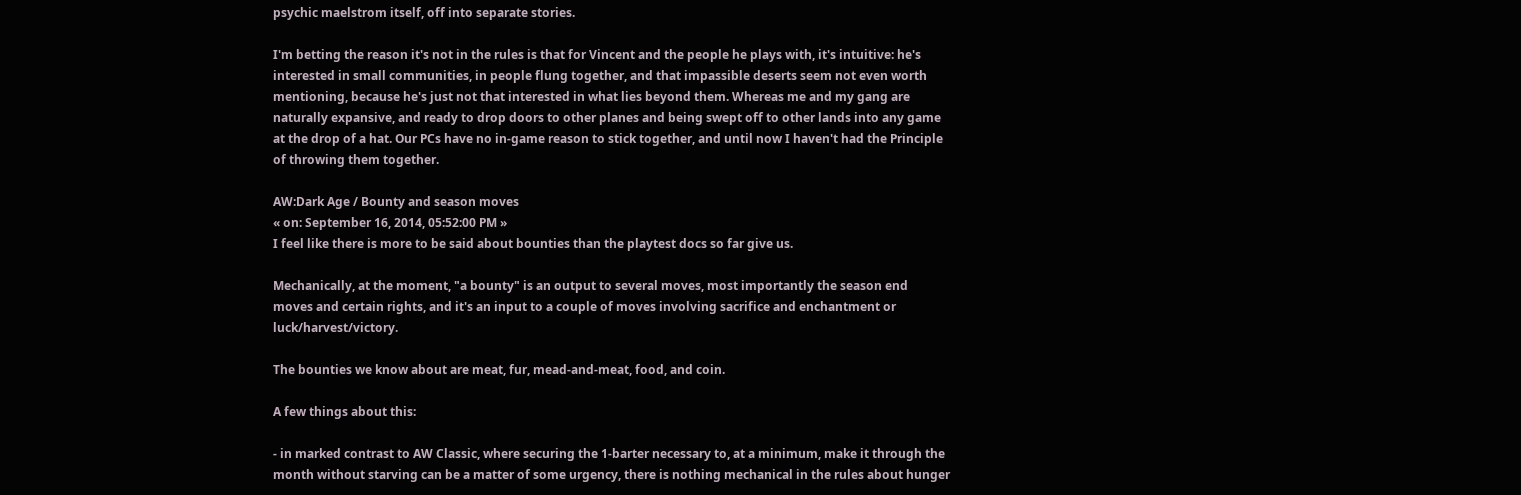psychic maelstrom itself, off into separate stories.

I'm betting the reason it's not in the rules is that for Vincent and the people he plays with, it's intuitive: he's interested in small communities, in people flung together, and that impassible deserts seem not even worth mentioning, because he's just not that interested in what lies beyond them. Whereas me and my gang are naturally expansive, and ready to drop doors to other planes and being swept off to other lands into any game at the drop of a hat. Our PCs have no in-game reason to stick together, and until now I haven't had the Principle of throwing them together.

AW:Dark Age / Bounty and season moves
« on: September 16, 2014, 05:52:00 PM »
I feel like there is more to be said about bounties than the playtest docs so far give us.

Mechanically, at the moment, "a bounty" is an output to several moves, most importantly the season end moves and certain rights, and it's an input to a couple of moves involving sacrifice and enchantment or luck/harvest/victory.

The bounties we know about are meat, fur, mead-and-meat, food, and coin.

A few things about this:

- in marked contrast to AW Classic, where securing the 1-barter necessary to, at a minimum, make it through the month without starving can be a matter of some urgency, there is nothing mechanical in the rules about hunger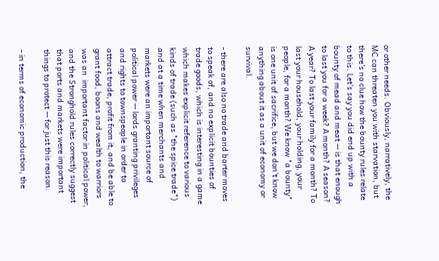or other needs. Obviously, narratively, the MC can threaten you with starvation, but there's no clue how the bounty rules relate to this. Let's say you did end up with a bounty of mead and meat -- is that enough to last you for a week? A month? A season? A year? To last your family for a month? To last your household, your holding, your people, for a month? We know "a bounty" is one unit of sacrifice, but we don't know anything about it as a unit of economy or survival.

- there are also no trade and barter moves to speak of, and no explicit bounties of trade goods, which is interesting in a game which makes explicit reference to various kinds of trade (such as "the spice trade") and at a time when merchants and markets were an important source of political power -- lords granting privileges and rights to townspeople in order to attract trade, profit from it, and be able to grant food, boons and wealth to warriors was an  important factor in political power, and the Stronghold rules correctly suggest that ports and markets were important things to protect -- for just this reason.

- in terms of economic production, the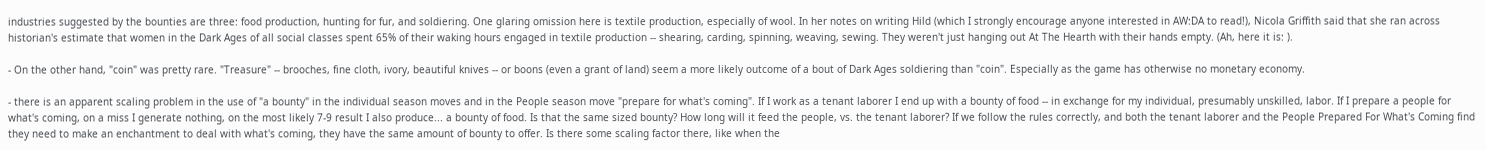industries suggested by the bounties are three: food production, hunting for fur, and soldiering. One glaring omission here is textile production, especially of wool. In her notes on writing Hild (which I strongly encourage anyone interested in AW:DA to read!), Nicola Griffith said that she ran across historian's estimate that women in the Dark Ages of all social classes spent 65% of their waking hours engaged in textile production -- shearing, carding, spinning, weaving, sewing. They weren't just hanging out At The Hearth with their hands empty. (Ah, here it is: ).

- On the other hand, "coin" was pretty rare. "Treasure" -- brooches, fine cloth, ivory, beautiful knives -- or boons (even a grant of land) seem a more likely outcome of a bout of Dark Ages soldiering than "coin". Especially as the game has otherwise no monetary economy.

- there is an apparent scaling problem in the use of "a bounty" in the individual season moves and in the People season move "prepare for what's coming". If I work as a tenant laborer I end up with a bounty of food -- in exchange for my individual, presumably unskilled, labor. If I prepare a people for what's coming, on a miss I generate nothing, on the most likely 7-9 result I also produce... a bounty of food. Is that the same sized bounty? How long will it feed the people, vs. the tenant laborer? If we follow the rules correctly, and both the tenant laborer and the People Prepared For What's Coming find they need to make an enchantment to deal with what's coming, they have the same amount of bounty to offer. Is there some scaling factor there, like when the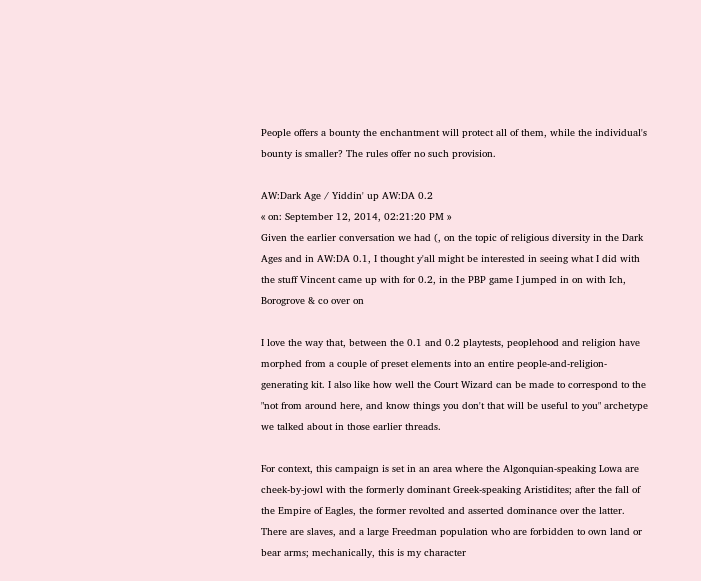People offers a bounty the enchantment will protect all of them, while the individual's bounty is smaller? The rules offer no such provision.

AW:Dark Age / Yiddin' up AW:DA 0.2
« on: September 12, 2014, 02:21:20 PM »
Given the earlier conversation we had (, on the topic of religious diversity in the Dark Ages and in AW:DA 0.1, I thought y'all might be interested in seeing what I did with the stuff Vincent came up with for 0.2, in the PBP game I jumped in on with Ich, Borogrove & co over on

I love the way that, between the 0.1 and 0.2 playtests, peoplehood and religion have morphed from a couple of preset elements into an entire people-and-religion-generating kit. I also like how well the Court Wizard can be made to correspond to the "not from around here, and know things you don't that will be useful to you" archetype we talked about in those earlier threads.

For context, this campaign is set in an area where the Algonquian-speaking Lowa are cheek-by-jowl with the formerly dominant Greek-speaking Aristidites; after the fall of the Empire of Eagles, the former revolted and asserted dominance over the latter. There are slaves, and a large Freedman population who are forbidden to own land or bear arms; mechanically, this is my character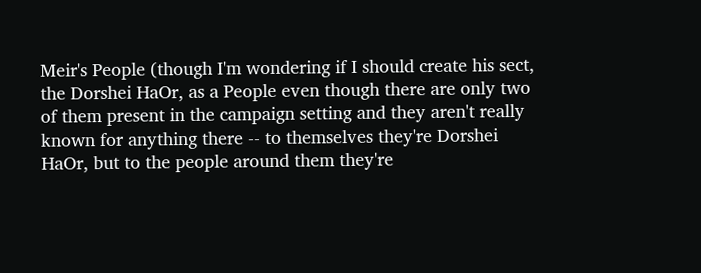Meir's People (though I'm wondering if I should create his sect, the Dorshei HaOr, as a People even though there are only two of them present in the campaign setting and they aren't really known for anything there -- to themselves they're Dorshei HaOr, but to the people around them they're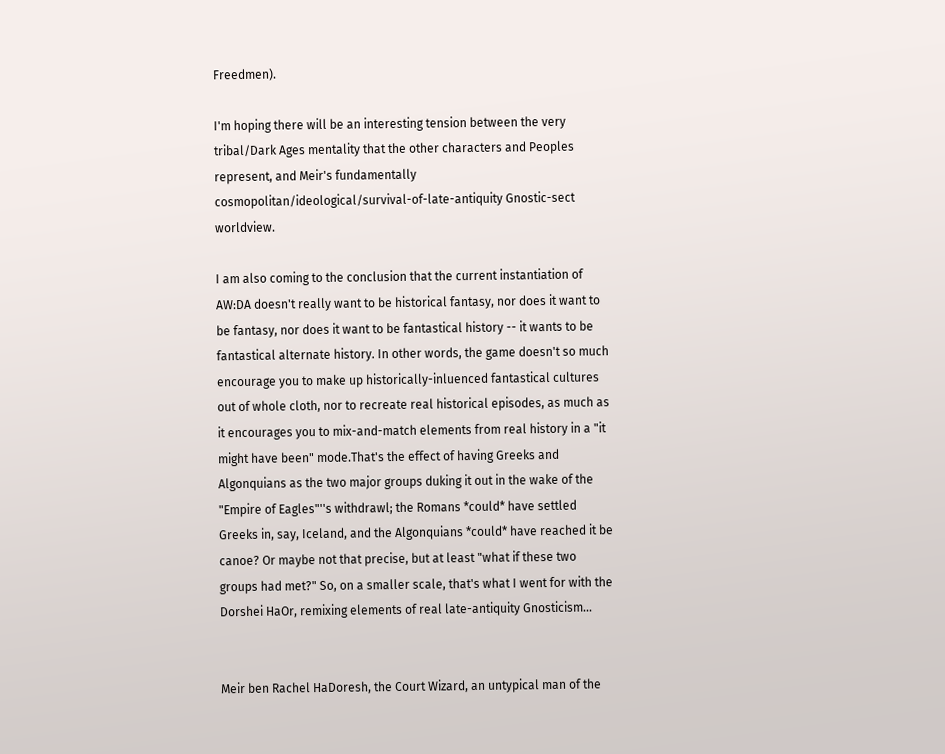Freedmen).

I'm hoping there will be an interesting tension between the very tribal/Dark Ages mentality that the other characters and Peoples represent, and Meir's fundamentally cosmopolitan/ideological/survival-of-late-antiquity Gnostic-sect worldview.

I am also coming to the conclusion that the current instantiation of AW:DA doesn't really want to be historical fantasy, nor does it want to be fantasy, nor does it want to be fantastical history -- it wants to be fantastical alternate history. In other words, the game doesn't so much encourage you to make up historically-inluenced fantastical cultures out of whole cloth, nor to recreate real historical episodes, as much as it encourages you to mix-and-match elements from real history in a "it might have been" mode.That's the effect of having Greeks and Algonquians as the two major groups duking it out in the wake of the "Empire of Eagles"''s withdrawl; the Romans *could* have settled Greeks in, say, Iceland, and the Algonquians *could* have reached it be canoe? Or maybe not that precise, but at least "what if these two groups had met?" So, on a smaller scale, that's what I went for with the Dorshei HaOr, remixing elements of real late-antiquity Gnosticism...


Meir ben Rachel HaDoresh, the Court Wizard, an untypical man of the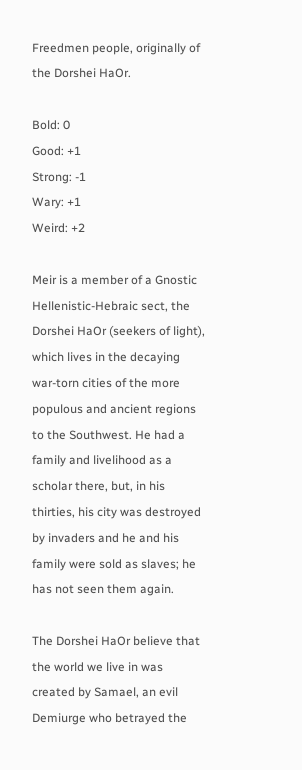Freedmen people, originally of the Dorshei HaOr.

Bold: 0
Good: +1
Strong: -1
Wary: +1
Weird: +2

Meir is a member of a Gnostic Hellenistic-Hebraic sect, the Dorshei HaOr (seekers of light), which lives in the decaying war-torn cities of the more populous and ancient regions to the Southwest. He had a family and livelihood as a scholar there, but, in his thirties, his city was destroyed by invaders and he and his family were sold as slaves; he has not seen them again.

The Dorshei HaOr believe that the world we live in was created by Samael, an evil Demiurge who betrayed the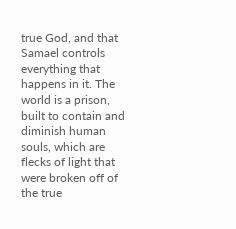true God, and that Samael controls everything that happens in it. The world is a prison, built to contain and diminish human souls, which are flecks of light that were broken off of the true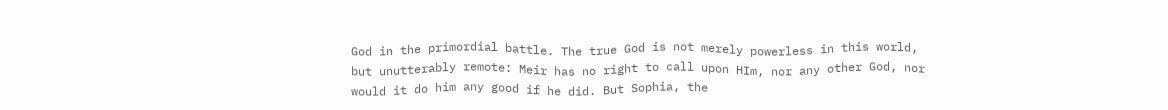God in the primordial battle. The true God is not merely powerless in this world, but unutterably remote: Meir has no right to call upon HIm, nor any other God, nor would it do him any good if he did. But Sophia, the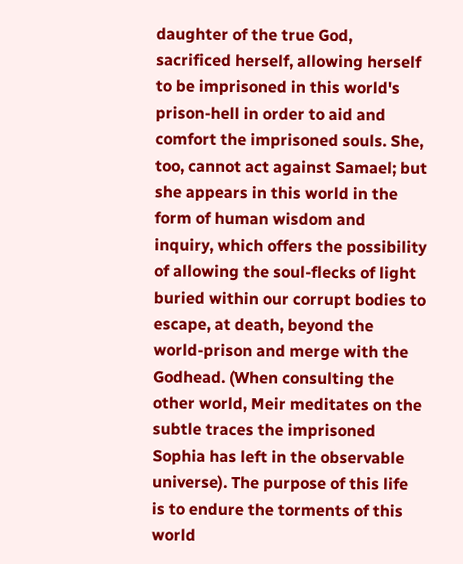daughter of the true God, sacrificed herself, allowing herself to be imprisoned in this world's prison-hell in order to aid and comfort the imprisoned souls. She, too, cannot act against Samael; but she appears in this world in the form of human wisdom and inquiry, which offers the possibility of allowing the soul-flecks of light buried within our corrupt bodies to escape, at death, beyond the world-prison and merge with the Godhead. (When consulting the other world, Meir meditates on the subtle traces the imprisoned Sophia has left in the observable universe). The purpose of this life is to endure the torments of this world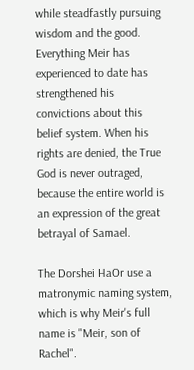while steadfastly pursuing wisdom and the good. Everything Meir has experienced to date has strengthened his convictions about this belief system. When his rights are denied, the True God is never outraged, because the entire world is an expression of the great betrayal of Samael.

The Dorshei HaOr use a matronymic naming system, which is why Meir's full name is "Meir, son of Rachel".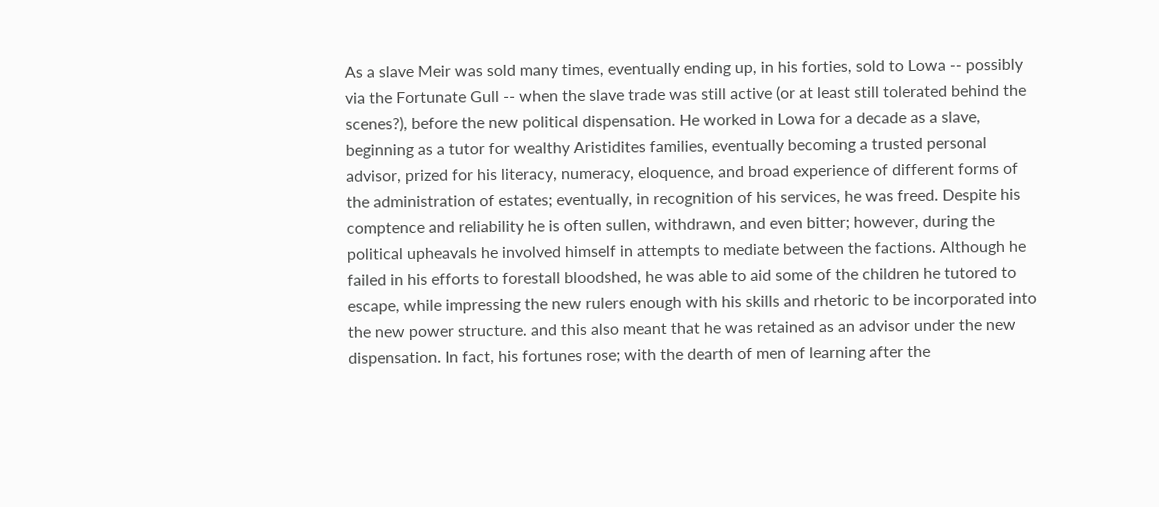As a slave Meir was sold many times, eventually ending up, in his forties, sold to Lowa -- possibly via the Fortunate Gull -- when the slave trade was still active (or at least still tolerated behind the scenes?), before the new political dispensation. He worked in Lowa for a decade as a slave, beginning as a tutor for wealthy Aristidites families, eventually becoming a trusted personal advisor, prized for his literacy, numeracy, eloquence, and broad experience of different forms of the administration of estates; eventually, in recognition of his services, he was freed. Despite his comptence and reliability he is often sullen, withdrawn, and even bitter; however, during the political upheavals he involved himself in attempts to mediate between the factions. Although he failed in his efforts to forestall bloodshed, he was able to aid some of the children he tutored to escape, while impressing the new rulers enough with his skills and rhetoric to be incorporated into the new power structure. and this also meant that he was retained as an advisor under the new dispensation. In fact, his fortunes rose; with the dearth of men of learning after the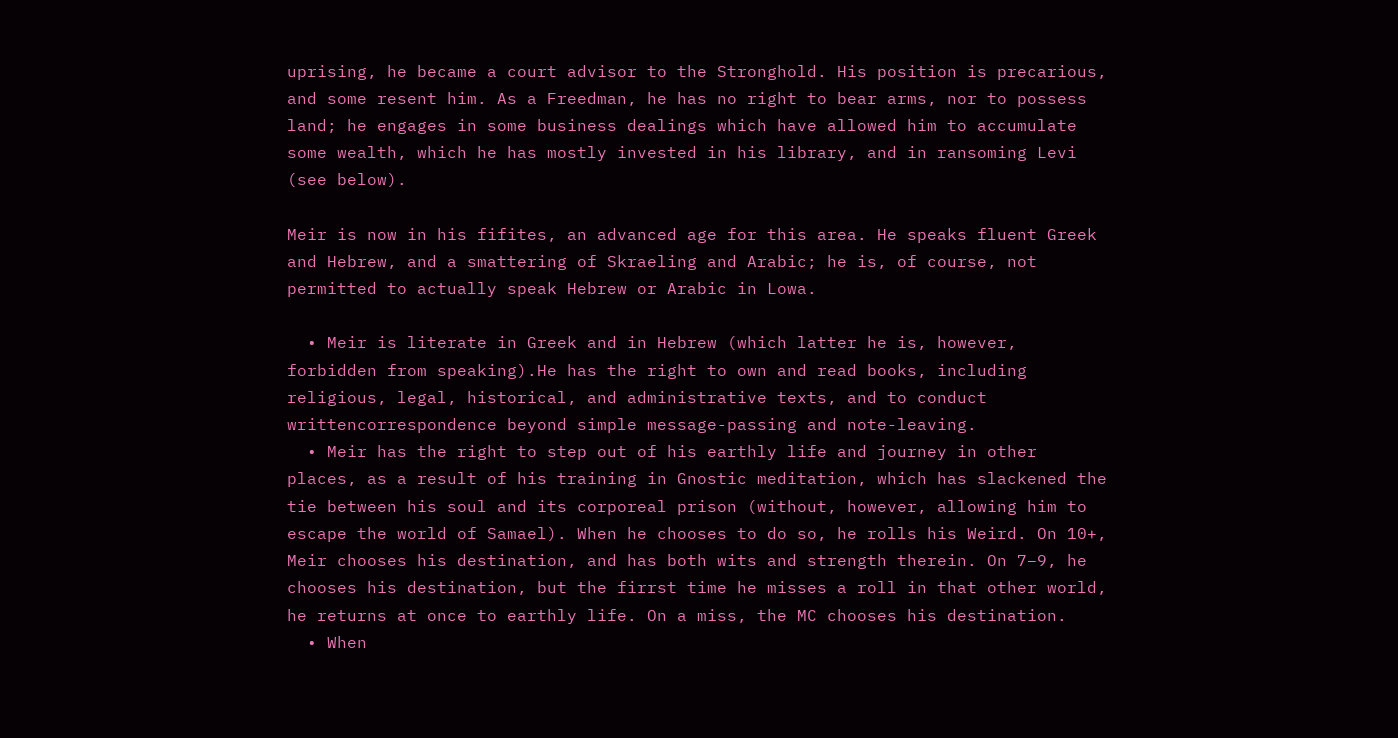uprising, he became a court advisor to the Stronghold. His position is precarious, and some resent him. As a Freedman, he has no right to bear arms, nor to possess land; he engages in some business dealings which have allowed him to accumulate some wealth, which he has mostly invested in his library, and in ransoming Levi (see below).

Meir is now in his fifites, an advanced age for this area. He speaks fluent Greek and Hebrew, and a smattering of Skraeling and Arabic; he is, of course, not permitted to actually speak Hebrew or Arabic in Lowa.

  • Meir is literate in Greek and in Hebrew (which latter he is, however, forbidden from speaking).He has the right to own and read books, including religious, legal, historical, and administrative texts, and to conduct writtencorrespondence beyond simple message-passing and note-leaving.
  • Meir has the right to step out of his earthly life and journey in other places, as a result of his training in Gnostic meditation, which has slackened the tie between his soul and its corporeal prison (without, however, allowing him to escape the world of Samael). When he chooses to do so, he rolls his Weird. On 10+, Meir chooses his destination, and has both wits and strength therein. On 7–9, he chooses his destination, but the firrst time he misses a roll in that other world, he returns at once to earthly life. On a miss, the MC chooses his destination.
  • When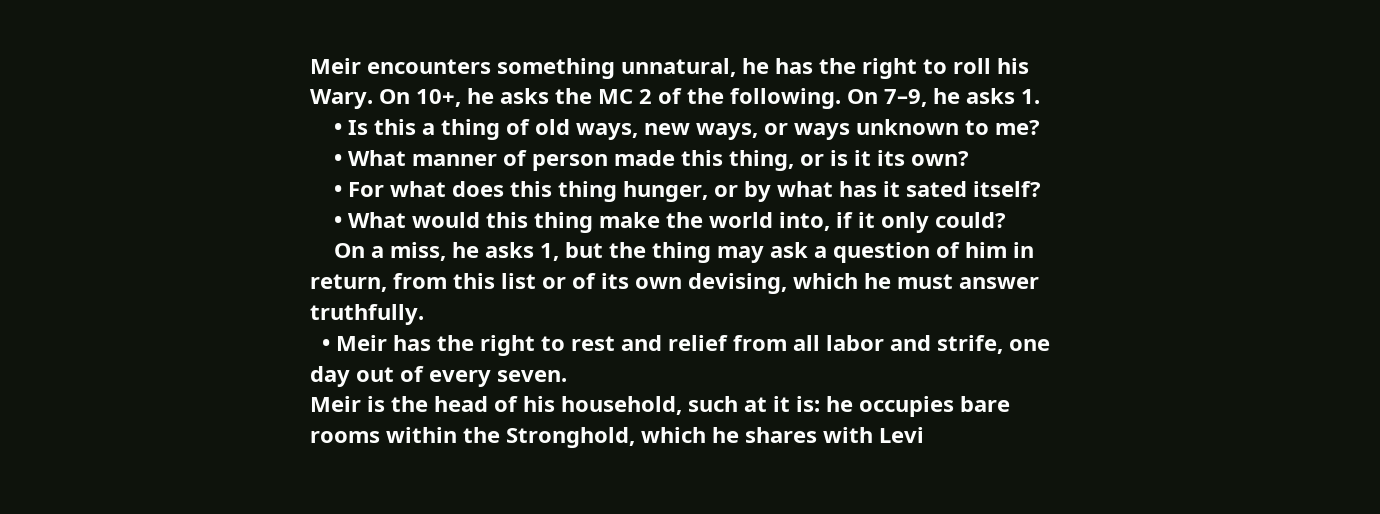Meir encounters something unnatural, he has the right to roll his Wary. On 10+, he asks the MC 2 of the following. On 7–9, he asks 1.
    • Is this a thing of old ways, new ways, or ways unknown to me?
    • What manner of person made this thing, or is it its own?
    • For what does this thing hunger, or by what has it sated itself?
    • What would this thing make the world into, if it only could?
    On a miss, he asks 1, but the thing may ask a question of him in return, from this list or of its own devising, which he must answer truthfully.
  • Meir has the right to rest and relief from all labor and strife, one day out of every seven.
Meir is the head of his household, such at it is: he occupies bare rooms within the Stronghold, which he shares with Levi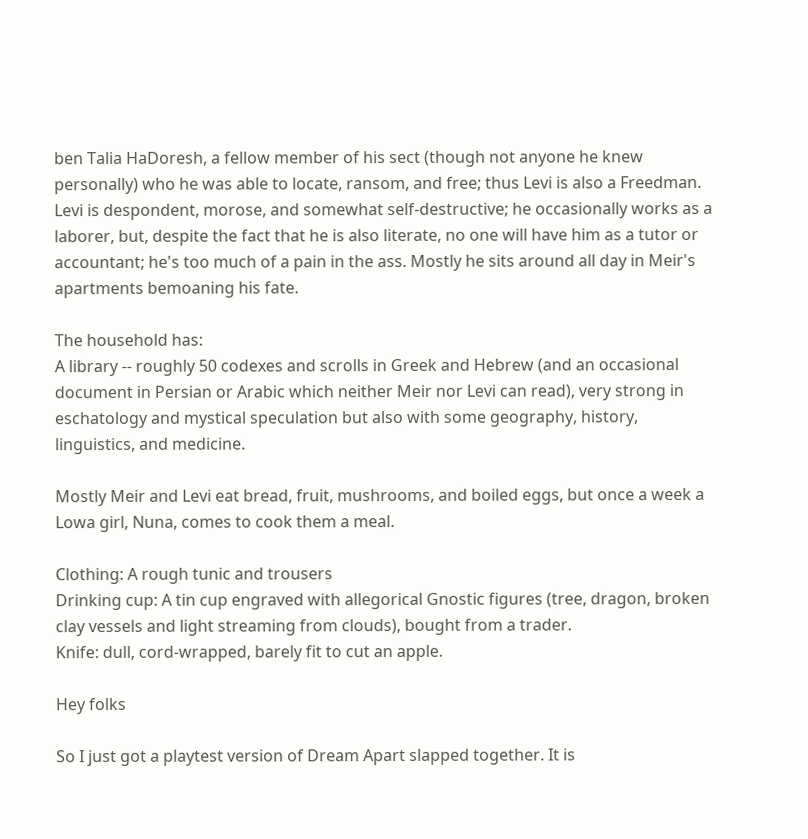ben Talia HaDoresh, a fellow member of his sect (though not anyone he knew personally) who he was able to locate, ransom, and free; thus Levi is also a Freedman. Levi is despondent, morose, and somewhat self-destructive; he occasionally works as a laborer, but, despite the fact that he is also literate, no one will have him as a tutor or accountant; he's too much of a pain in the ass. Mostly he sits around all day in Meir's apartments bemoaning his fate.

The household has:
A library -- roughly 50 codexes and scrolls in Greek and Hebrew (and an occasional document in Persian or Arabic which neither Meir nor Levi can read), very strong in eschatology and mystical speculation but also with some geography, history, linguistics, and medicine.

Mostly Meir and Levi eat bread, fruit, mushrooms, and boiled eggs, but once a week a Lowa girl, Nuna, comes to cook them a meal.

Clothing: A rough tunic and trousers
Drinking cup: A tin cup engraved with allegorical Gnostic figures (tree, dragon, broken clay vessels and light streaming from clouds), bought from a trader.
Knife: dull, cord-wrapped, barely fit to cut an apple.

Hey folks

So I just got a playtest version of Dream Apart slapped together. It is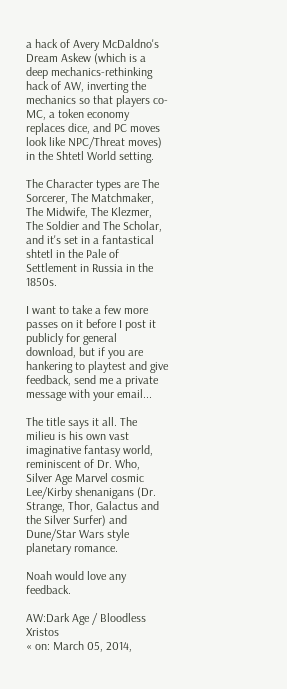a hack of Avery McDaldno's Dream Askew (which is a deep mechanics-rethinking hack of AW, inverting the mechanics so that players co-MC, a token economy replaces dice, and PC moves look like NPC/Threat moves) in the Shtetl World setting.

The Character types are The Sorcerer, The Matchmaker, The Midwife, The Klezmer, The Soldier and The Scholar, and it's set in a fantastical shtetl in the Pale of Settlement in Russia in the 1850s.

I want to take a few more passes on it before I post it publicly for general download, but if you are hankering to playtest and give feedback, send me a private message with your email...

The title says it all. The milieu is his own vast imaginative fantasy world, reminiscent of Dr. Who, Silver Age Marvel cosmic Lee/Kirby shenanigans (Dr. Strange, Thor, Galactus and the Silver Surfer) and Dune/Star Wars style planetary romance.

Noah would love any feedback.

AW:Dark Age / Bloodless Xristos
« on: March 05, 2014,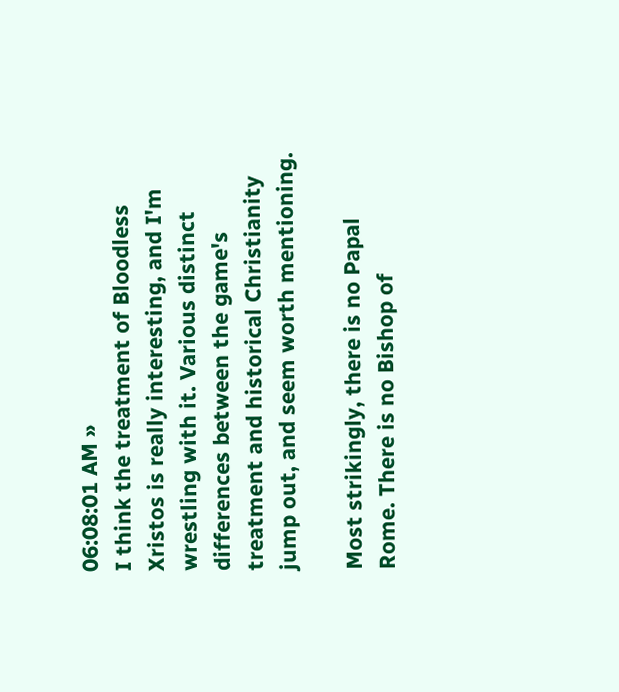06:08:01 AM »
I think the treatment of Bloodless Xristos is really interesting, and I'm wrestling with it. Various distinct differences between the game's treatment and historical Christianity jump out, and seem worth mentioning.

Most strikingly, there is no Papal Rome. There is no Bishop of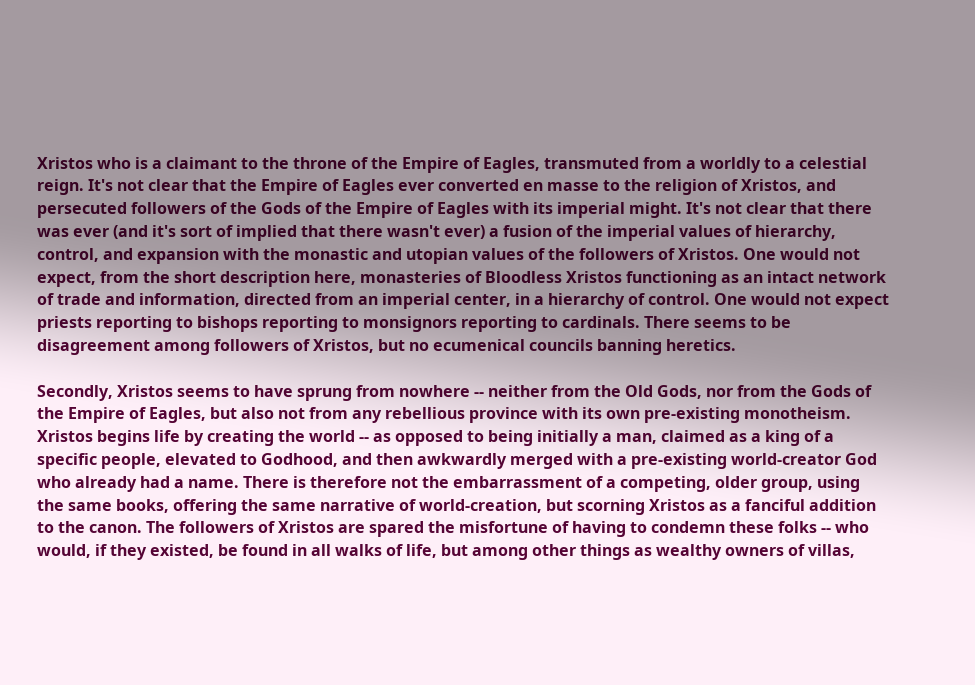Xristos who is a claimant to the throne of the Empire of Eagles, transmuted from a worldly to a celestial reign. It's not clear that the Empire of Eagles ever converted en masse to the religion of Xristos, and persecuted followers of the Gods of the Empire of Eagles with its imperial might. It's not clear that there was ever (and it's sort of implied that there wasn't ever) a fusion of the imperial values of hierarchy, control, and expansion with the monastic and utopian values of the followers of Xristos. One would not expect, from the short description here, monasteries of Bloodless Xristos functioning as an intact network of trade and information, directed from an imperial center, in a hierarchy of control. One would not expect priests reporting to bishops reporting to monsignors reporting to cardinals. There seems to be disagreement among followers of Xristos, but no ecumenical councils banning heretics.

Secondly, Xristos seems to have sprung from nowhere -- neither from the Old Gods, nor from the Gods of the Empire of Eagles, but also not from any rebellious province with its own pre-existing monotheism. Xristos begins life by creating the world -- as opposed to being initially a man, claimed as a king of a specific people, elevated to Godhood, and then awkwardly merged with a pre-existing world-creator God who already had a name. There is therefore not the embarrassment of a competing, older group, using the same books, offering the same narrative of world-creation, but scorning Xristos as a fanciful addition to the canon. The followers of Xristos are spared the misfortune of having to condemn these folks -- who would, if they existed, be found in all walks of life, but among other things as wealthy owners of villas,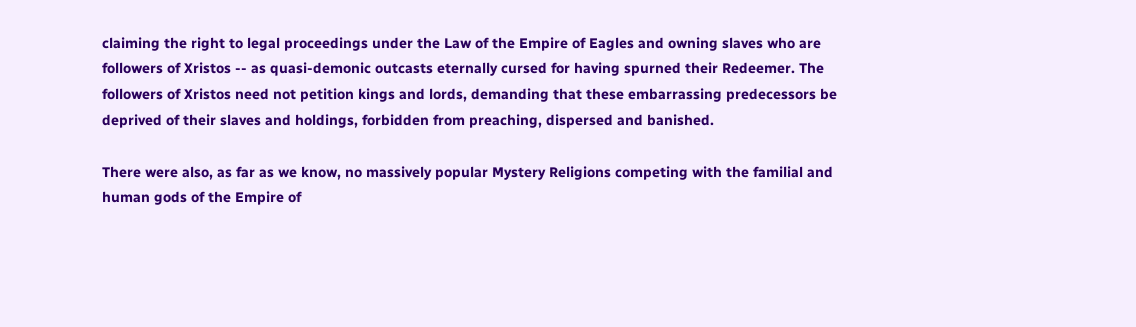claiming the right to legal proceedings under the Law of the Empire of Eagles and owning slaves who are followers of Xristos -- as quasi-demonic outcasts eternally cursed for having spurned their Redeemer. The followers of Xristos need not petition kings and lords, demanding that these embarrassing predecessors be deprived of their slaves and holdings, forbidden from preaching, dispersed and banished.

There were also, as far as we know, no massively popular Mystery Religions competing with the familial and human gods of the Empire of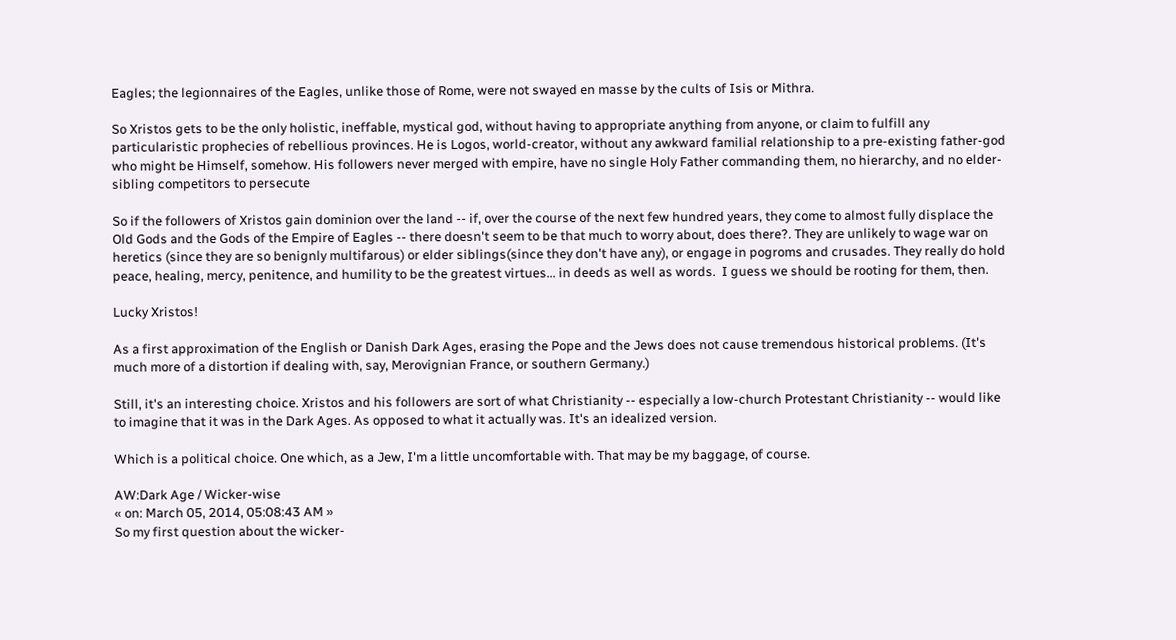Eagles; the legionnaires of the Eagles, unlike those of Rome, were not swayed en masse by the cults of Isis or Mithra.

So Xristos gets to be the only holistic, ineffable, mystical god, without having to appropriate anything from anyone, or claim to fulfill any particularistic prophecies of rebellious provinces. He is Logos, world-creator, without any awkward familial relationship to a pre-existing father-god who might be Himself, somehow. His followers never merged with empire, have no single Holy Father commanding them, no hierarchy, and no elder-sibling competitors to persecute

So if the followers of Xristos gain dominion over the land -- if, over the course of the next few hundred years, they come to almost fully displace the Old Gods and the Gods of the Empire of Eagles -- there doesn't seem to be that much to worry about, does there?. They are unlikely to wage war on heretics (since they are so benignly multifarous) or elder siblings(since they don't have any), or engage in pogroms and crusades. They really do hold peace, healing, mercy, penitence, and humility to be the greatest virtues... in deeds as well as words.  I guess we should be rooting for them, then.

Lucky Xristos!

As a first approximation of the English or Danish Dark Ages, erasing the Pope and the Jews does not cause tremendous historical problems. (It's much more of a distortion if dealing with, say, Merovignian France, or southern Germany.)

Still, it's an interesting choice. Xristos and his followers are sort of what Christianity -- especially a low-church Protestant Christianity -- would like to imagine that it was in the Dark Ages. As opposed to what it actually was. It's an idealized version.

Which is a political choice. One which, as a Jew, I'm a little uncomfortable with. That may be my baggage, of course.

AW:Dark Age / Wicker-wise
« on: March 05, 2014, 05:08:43 AM »
So my first question about the wicker-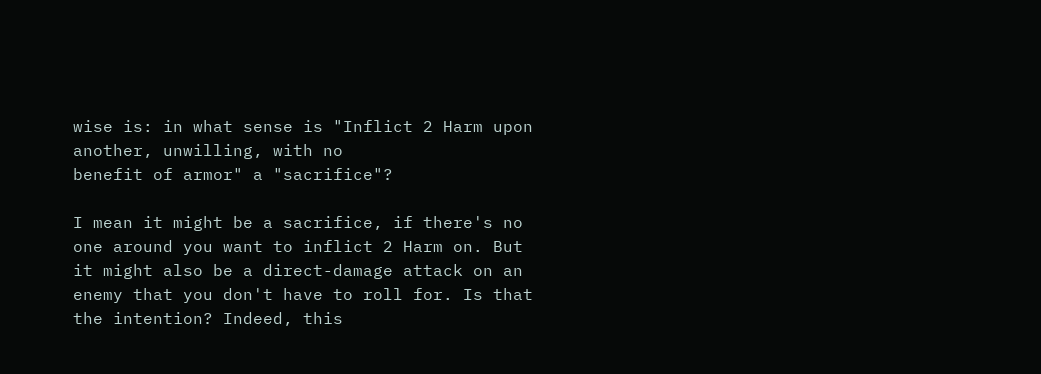wise is: in what sense is "Inflict 2 Harm upon another, unwilling, with no
benefit of armor" a "sacrifice"?

I mean it might be a sacrifice, if there's no one around you want to inflict 2 Harm on. But it might also be a direct-damage attack on an enemy that you don't have to roll for. Is that the intention? Indeed, this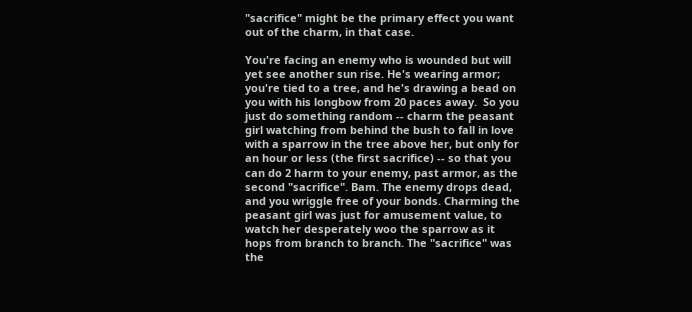"sacrifice" might be the primary effect you want out of the charm, in that case.

You're facing an enemy who is wounded but will yet see another sun rise. He's wearing armor; you're tied to a tree, and he's drawing a bead on you with his longbow from 20 paces away.  So you just do something random -- charm the peasant girl watching from behind the bush to fall in love with a sparrow in the tree above her, but only for an hour or less (the first sacrifice) -- so that you can do 2 harm to your enemy, past armor, as the second "sacrifice". Bam. The enemy drops dead, and you wriggle free of your bonds. Charming the peasant girl was just for amusement value, to watch her desperately woo the sparrow as it hops from branch to branch. The "sacrifice" was the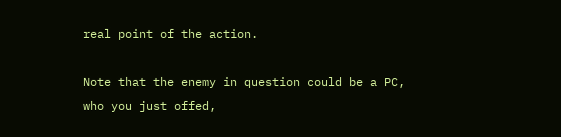real point of the action.

Note that the enemy in question could be a PC, who you just offed,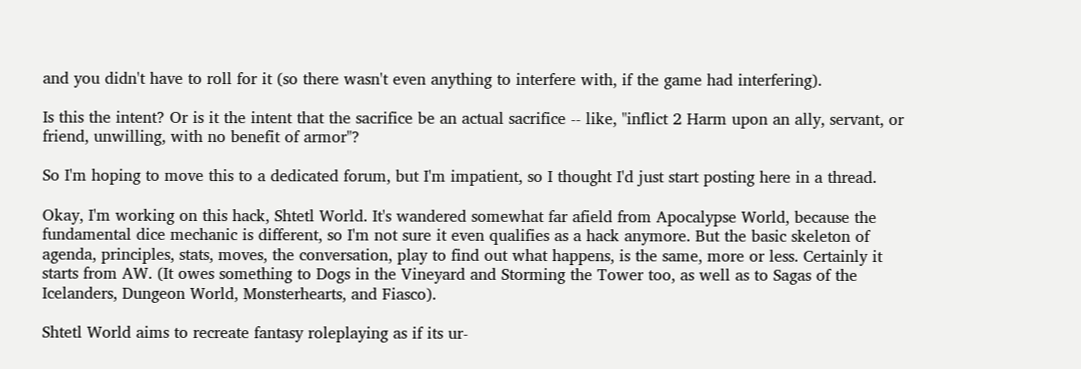and you didn't have to roll for it (so there wasn't even anything to interfere with, if the game had interfering).

Is this the intent? Or is it the intent that the sacrifice be an actual sacrifice -- like, "inflict 2 Harm upon an ally, servant, or friend, unwilling, with no benefit of armor"?

So I'm hoping to move this to a dedicated forum, but I'm impatient, so I thought I'd just start posting here in a thread.

Okay, I'm working on this hack, Shtetl World. It's wandered somewhat far afield from Apocalypse World, because the fundamental dice mechanic is different, so I'm not sure it even qualifies as a hack anymore. But the basic skeleton of agenda, principles, stats, moves, the conversation, play to find out what happens, is the same, more or less. Certainly it starts from AW. (It owes something to Dogs in the Vineyard and Storming the Tower too, as well as to Sagas of the Icelanders, Dungeon World, Monsterhearts, and Fiasco).

Shtetl World aims to recreate fantasy roleplaying as if its ur-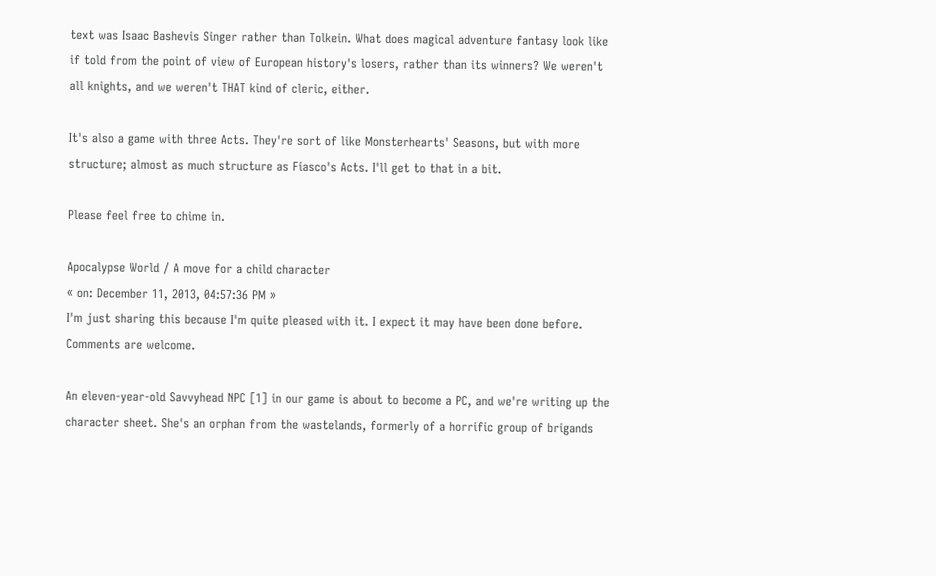text was Isaac Bashevis Singer rather than Tolkein. What does magical adventure fantasy look like if told from the point of view of European history's losers, rather than its winners? We weren't all knights, and we weren't THAT kind of cleric, either.

It's also a game with three Acts. They're sort of like Monsterhearts' Seasons, but with more structure; almost as much structure as Fiasco's Acts. I'll get to that in a bit.

Please feel free to chime in.

Apocalypse World / A move for a child character
« on: December 11, 2013, 04:57:36 PM »
I'm just sharing this because I'm quite pleased with it. I expect it may have been done before. Comments are welcome.

An eleven-year-old Savvyhead NPC [1] in our game is about to become a PC, and we're writing up the character sheet. She's an orphan from the wastelands, formerly of a horrific group of brigands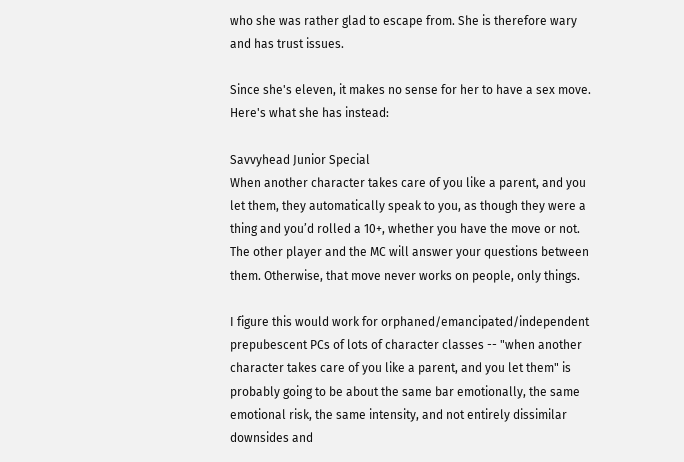who she was rather glad to escape from. She is therefore wary and has trust issues.

Since she's eleven, it makes no sense for her to have a sex move. Here's what she has instead:

Savvyhead Junior Special
When another character takes care of you like a parent, and you let them, they automatically speak to you, as though they were a thing and you’d rolled a 10+, whether you have the move or not. The other player and the MC will answer your questions between them. Otherwise, that move never works on people, only things.

I figure this would work for orphaned/emancipated/independent prepubescent PCs of lots of character classes -- "when another character takes care of you like a parent, and you let them" is probably going to be about the same bar emotionally, the same emotional risk, the same intensity, and not entirely dissimilar downsides and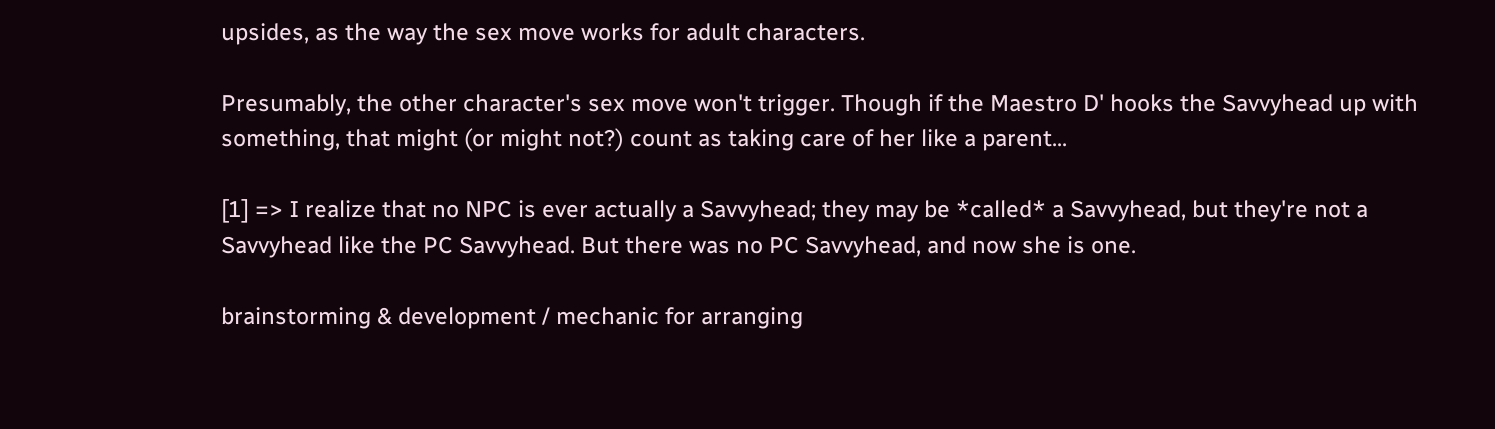upsides, as the way the sex move works for adult characters.

Presumably, the other character's sex move won't trigger. Though if the Maestro D' hooks the Savvyhead up with something, that might (or might not?) count as taking care of her like a parent...

[1] => I realize that no NPC is ever actually a Savvyhead; they may be *called* a Savvyhead, but they're not a Savvyhead like the PC Savvyhead. But there was no PC Savvyhead, and now she is one.

brainstorming & development / mechanic for arranging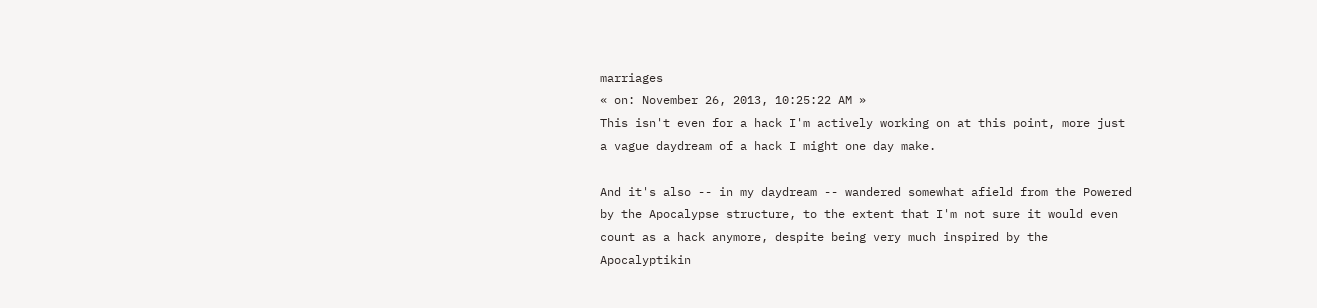marriages
« on: November 26, 2013, 10:25:22 AM »
This isn't even for a hack I'm actively working on at this point, more just a vague daydream of a hack I might one day make.

And it's also -- in my daydream -- wandered somewhat afield from the Powered by the Apocalypse structure, to the extent that I'm not sure it would even count as a hack anymore, despite being very much inspired by the Apocalyptikin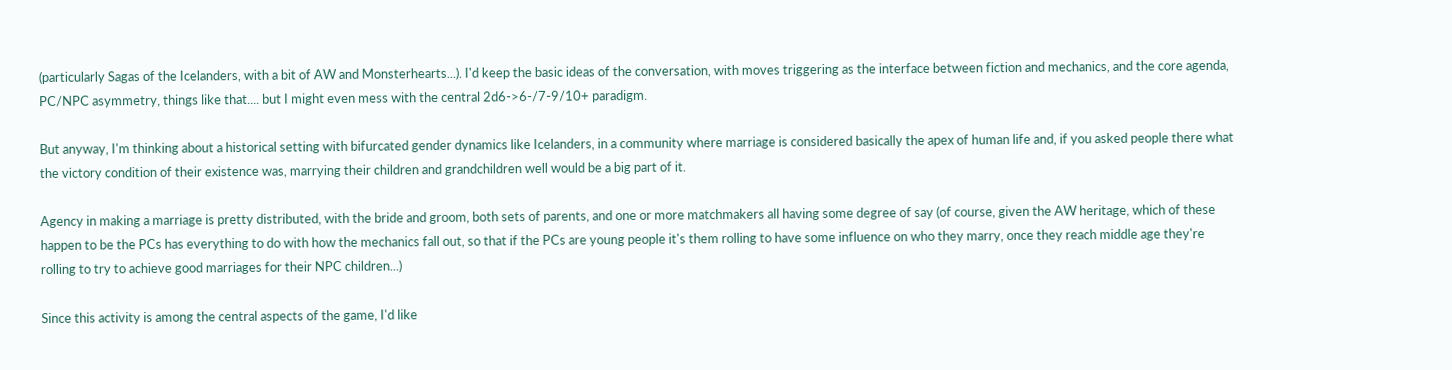(particularly Sagas of the Icelanders, with a bit of AW and Monsterhearts...). I'd keep the basic ideas of the conversation, with moves triggering as the interface between fiction and mechanics, and the core agenda, PC/NPC asymmetry, things like that.... but I might even mess with the central 2d6->6-/7-9/10+ paradigm.

But anyway, I'm thinking about a historical setting with bifurcated gender dynamics like Icelanders, in a community where marriage is considered basically the apex of human life and, if you asked people there what the victory condition of their existence was, marrying their children and grandchildren well would be a big part of it.

Agency in making a marriage is pretty distributed, with the bride and groom, both sets of parents, and one or more matchmakers all having some degree of say (of course, given the AW heritage, which of these happen to be the PCs has everything to do with how the mechanics fall out, so that if the PCs are young people it's them rolling to have some influence on who they marry, once they reach middle age they're rolling to try to achieve good marriages for their NPC children...)

Since this activity is among the central aspects of the game, I'd like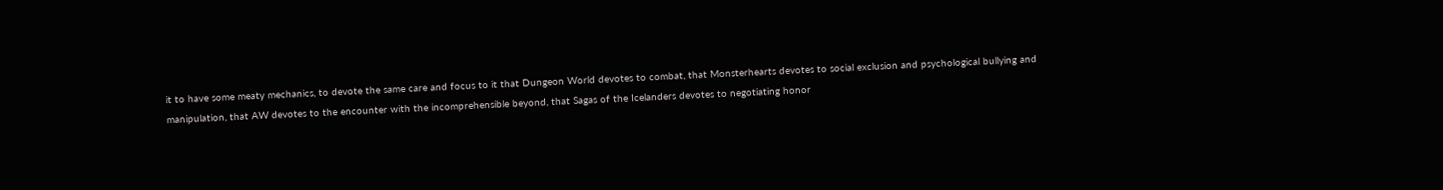it to have some meaty mechanics, to devote the same care and focus to it that Dungeon World devotes to combat, that Monsterhearts devotes to social exclusion and psychological bullying and manipulation, that AW devotes to the encounter with the incomprehensible beyond, that Sagas of the Icelanders devotes to negotiating honor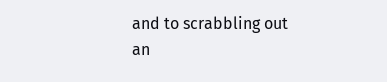and to scrabbling out an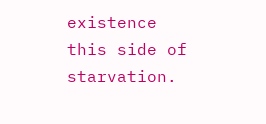existence this side of starvation.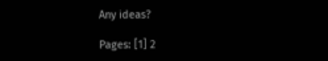Any ideas?

Pages: [1] 2